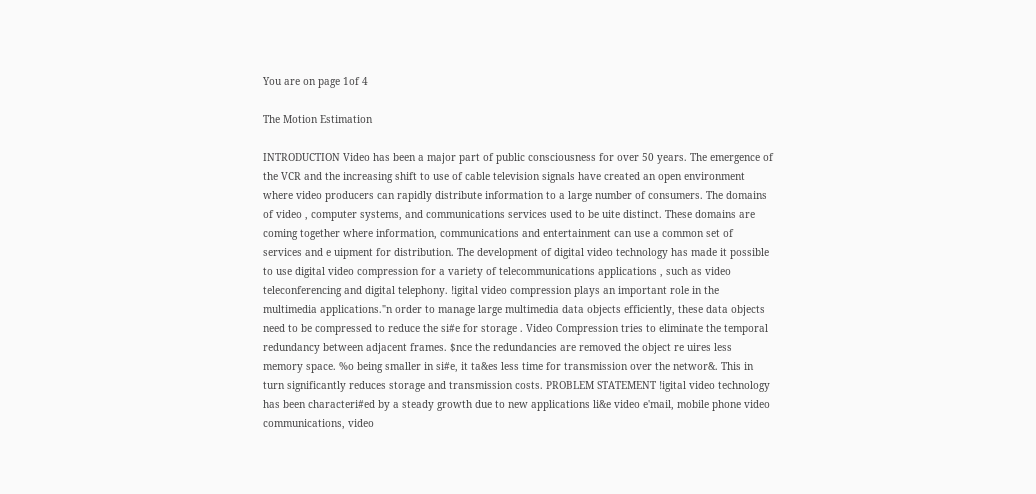You are on page 1of 4

The Motion Estimation

INTRODUCTION Video has been a major part of public consciousness for over 50 years. The emergence of the VCR and the increasing shift to use of cable television signals have created an open environment where video producers can rapidly distribute information to a large number of consumers. The domains of video , computer systems, and communications services used to be uite distinct. These domains are coming together where information, communications and entertainment can use a common set of services and e uipment for distribution. The development of digital video technology has made it possible to use digital video compression for a variety of telecommunications applications , such as video teleconferencing and digital telephony. !igital video compression plays an important role in the multimedia applications."n order to manage large multimedia data objects efficiently, these data objects need to be compressed to reduce the si#e for storage . Video Compression tries to eliminate the temporal redundancy between adjacent frames. $nce the redundancies are removed the object re uires less memory space. %o being smaller in si#e, it ta&es less time for transmission over the networ&. This in turn significantly reduces storage and transmission costs. PROBLEM STATEMENT !igital video technology has been characteri#ed by a steady growth due to new applications li&e video e'mail, mobile phone video communications, video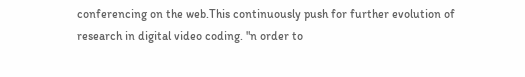conferencing on the web.This continuously push for further evolution of research in digital video coding. "n order to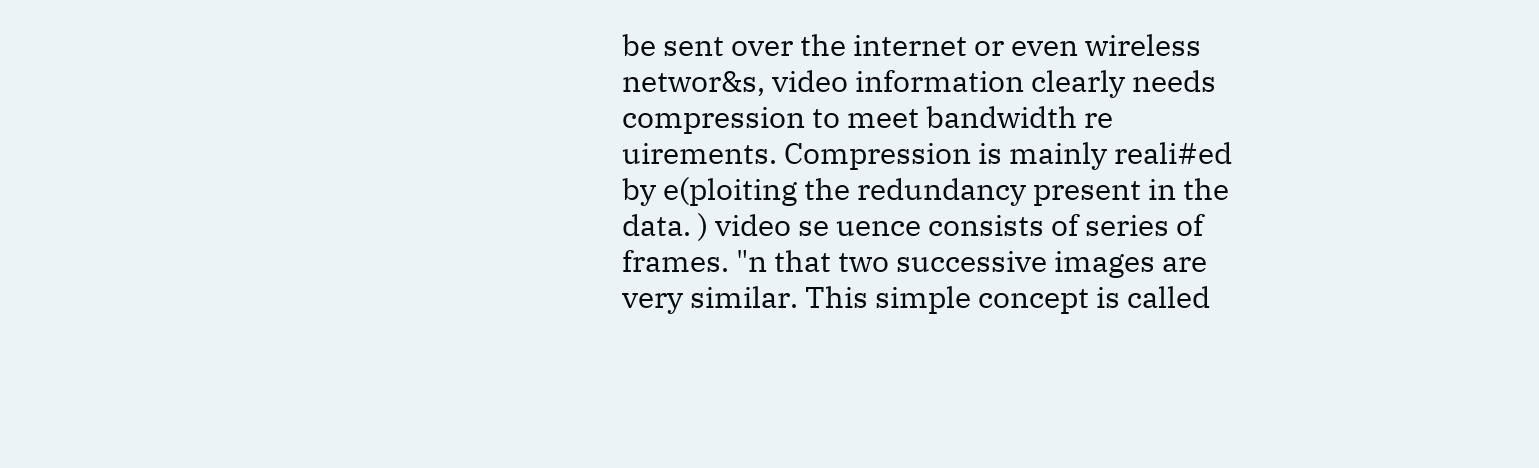be sent over the internet or even wireless networ&s, video information clearly needs compression to meet bandwidth re uirements. Compression is mainly reali#ed by e(ploiting the redundancy present in the data. ) video se uence consists of series of frames. "n that two successive images are very similar. This simple concept is called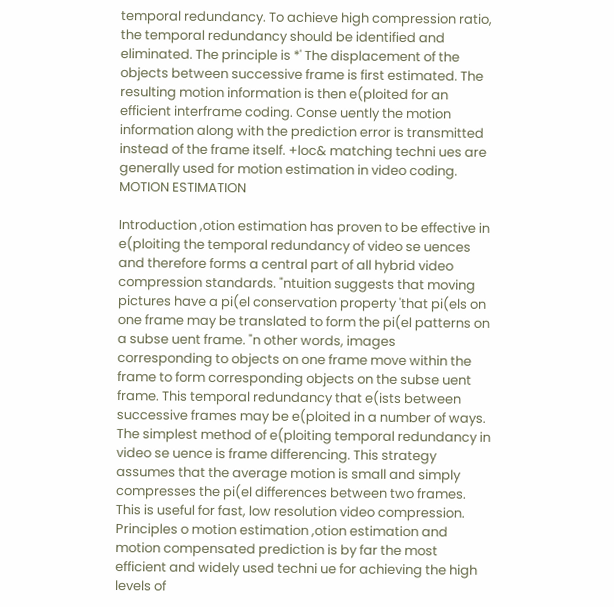temporal redundancy. To achieve high compression ratio, the temporal redundancy should be identified and eliminated. The principle is *' The displacement of the objects between successive frame is first estimated. The resulting motion information is then e(ploited for an efficient interframe coding. Conse uently the motion information along with the prediction error is transmitted instead of the frame itself. +loc& matching techni ues are generally used for motion estimation in video coding. MOTION ESTIMATION

Introduction ,otion estimation has proven to be effective in e(ploiting the temporal redundancy of video se uences and therefore forms a central part of all hybrid video compression standards. "ntuition suggests that moving pictures have a pi(el conservation property 'that pi(els on one frame may be translated to form the pi(el patterns on a subse uent frame. "n other words, images corresponding to objects on one frame move within the frame to form corresponding objects on the subse uent frame. This temporal redundancy that e(ists between successive frames may be e(ploited in a number of ways. The simplest method of e(ploiting temporal redundancy in video se uence is frame differencing. This strategy assumes that the average motion is small and simply compresses the pi(el differences between two frames. This is useful for fast, low resolution video compression. Principles o motion estimation ,otion estimation and motion compensated prediction is by far the most efficient and widely used techni ue for achieving the high levels of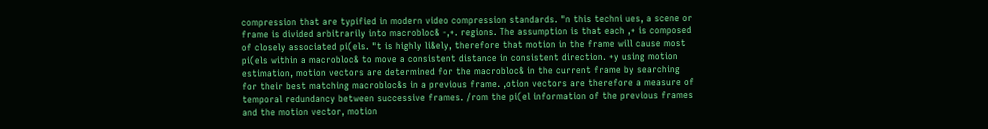compression that are typified in modern video compression standards. "n this techni ues, a scene or frame is divided arbitrarily into macrobloc& -,+. regions. The assumption is that each ,+ is composed of closely associated pi(els. "t is highly li&ely, therefore that motion in the frame will cause most pi(els within a macrobloc& to move a consistent distance in consistent direction. +y using motion estimation, motion vectors are determined for the macrobloc& in the current frame by searching for their best matching macrobloc&s in a previous frame. ,otion vectors are therefore a measure of temporal redundancy between successive frames. /rom the pi(el information of the previous frames and the motion vector, motion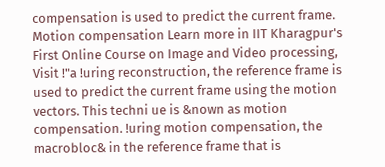compensation is used to predict the current frame. Motion compensation Learn more in IIT Kharagpur's First Online Course on Image and Video processing, Visit !"a !uring reconstruction, the reference frame is used to predict the current frame using the motion vectors. This techni ue is &nown as motion compensation. !uring motion compensation, the macrobloc& in the reference frame that is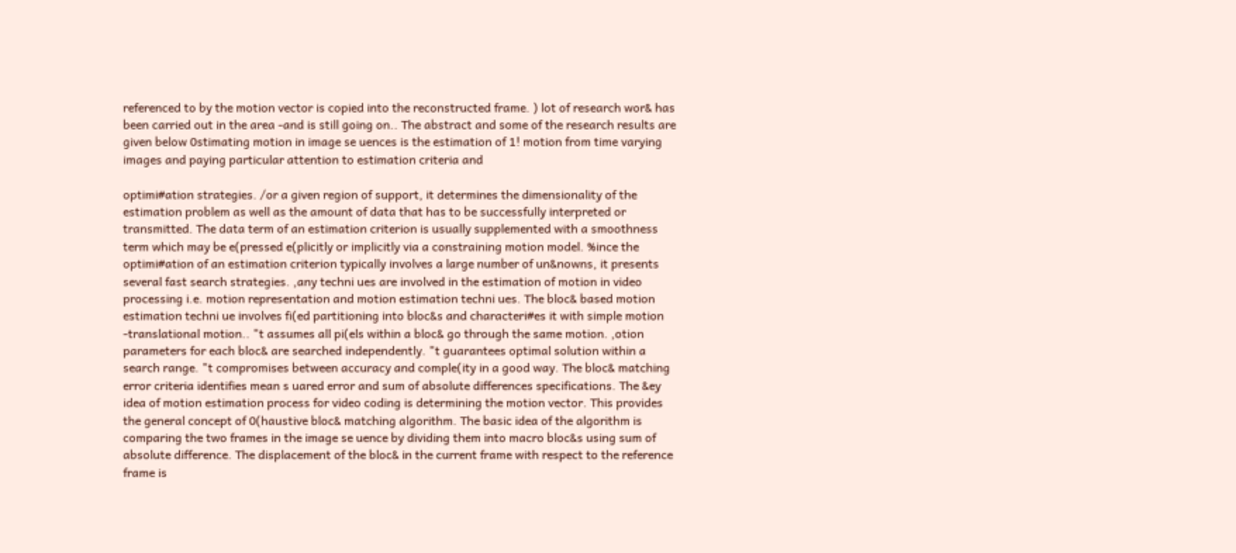referenced to by the motion vector is copied into the reconstructed frame. ) lot of research wor& has been carried out in the area -and is still going on.. The abstract and some of the research results are given below 0stimating motion in image se uences is the estimation of 1! motion from time varying images and paying particular attention to estimation criteria and

optimi#ation strategies. /or a given region of support, it determines the dimensionality of the estimation problem as well as the amount of data that has to be successfully interpreted or transmitted. The data term of an estimation criterion is usually supplemented with a smoothness term which may be e(pressed e(plicitly or implicitly via a constraining motion model. %ince the optimi#ation of an estimation criterion typically involves a large number of un&nowns, it presents several fast search strategies. ,any techni ues are involved in the estimation of motion in video processing i.e. motion representation and motion estimation techni ues. The bloc& based motion estimation techni ue involves fi(ed partitioning into bloc&s and characteri#es it with simple motion -translational motion.. "t assumes all pi(els within a bloc& go through the same motion. ,otion parameters for each bloc& are searched independently. "t guarantees optimal solution within a search range. "t compromises between accuracy and comple(ity in a good way. The bloc& matching error criteria identifies mean s uared error and sum of absolute differences specifications. The &ey idea of motion estimation process for video coding is determining the motion vector. This provides the general concept of 0(haustive bloc& matching algorithm. The basic idea of the algorithm is comparing the two frames in the image se uence by dividing them into macro bloc&s using sum of absolute difference. The displacement of the bloc& in the current frame with respect to the reference frame is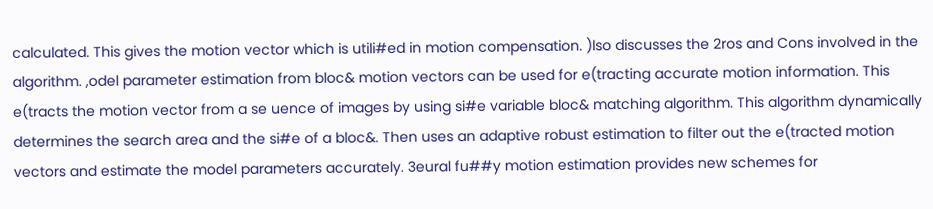calculated. This gives the motion vector which is utili#ed in motion compensation. )lso discusses the 2ros and Cons involved in the algorithm. ,odel parameter estimation from bloc& motion vectors can be used for e(tracting accurate motion information. This e(tracts the motion vector from a se uence of images by using si#e variable bloc& matching algorithm. This algorithm dynamically determines the search area and the si#e of a bloc&. Then uses an adaptive robust estimation to filter out the e(tracted motion vectors and estimate the model parameters accurately. 3eural fu##y motion estimation provides new schemes for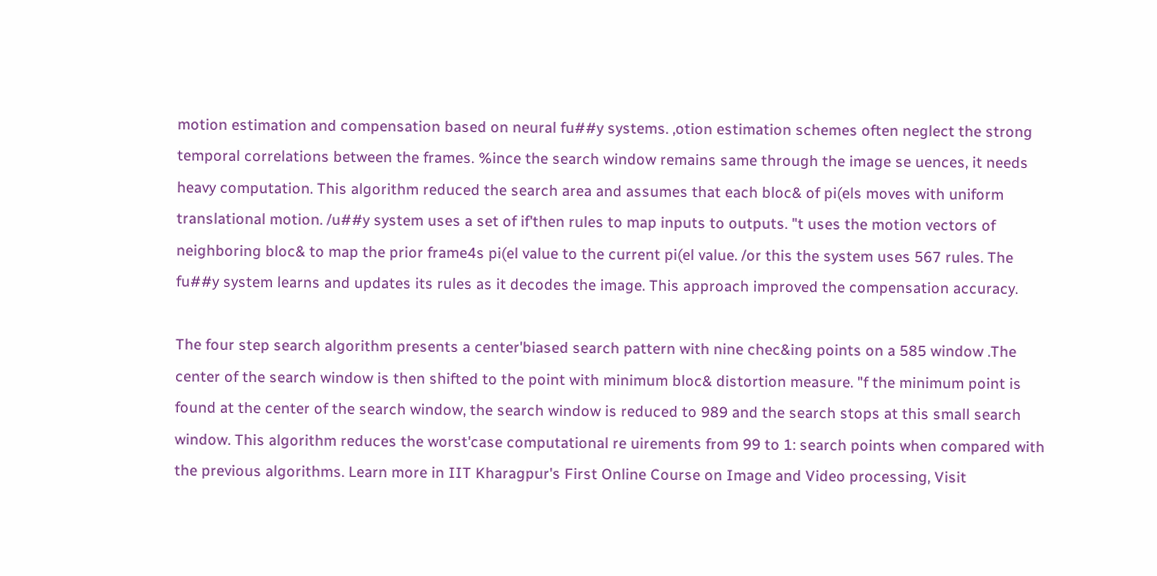motion estimation and compensation based on neural fu##y systems. ,otion estimation schemes often neglect the strong temporal correlations between the frames. %ince the search window remains same through the image se uences, it needs heavy computation. This algorithm reduced the search area and assumes that each bloc& of pi(els moves with uniform translational motion. /u##y system uses a set of if'then rules to map inputs to outputs. "t uses the motion vectors of neighboring bloc& to map the prior frame4s pi(el value to the current pi(el value. /or this the system uses 567 rules. The fu##y system learns and updates its rules as it decodes the image. This approach improved the compensation accuracy.

The four step search algorithm presents a center'biased search pattern with nine chec&ing points on a 585 window .The center of the search window is then shifted to the point with minimum bloc& distortion measure. "f the minimum point is found at the center of the search window, the search window is reduced to 989 and the search stops at this small search window. This algorithm reduces the worst'case computational re uirements from 99 to 1: search points when compared with the previous algorithms. Learn more in IIT Kharagpur's First Online Course on Image and Video processing, Visit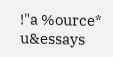!"a %ource* u&essays